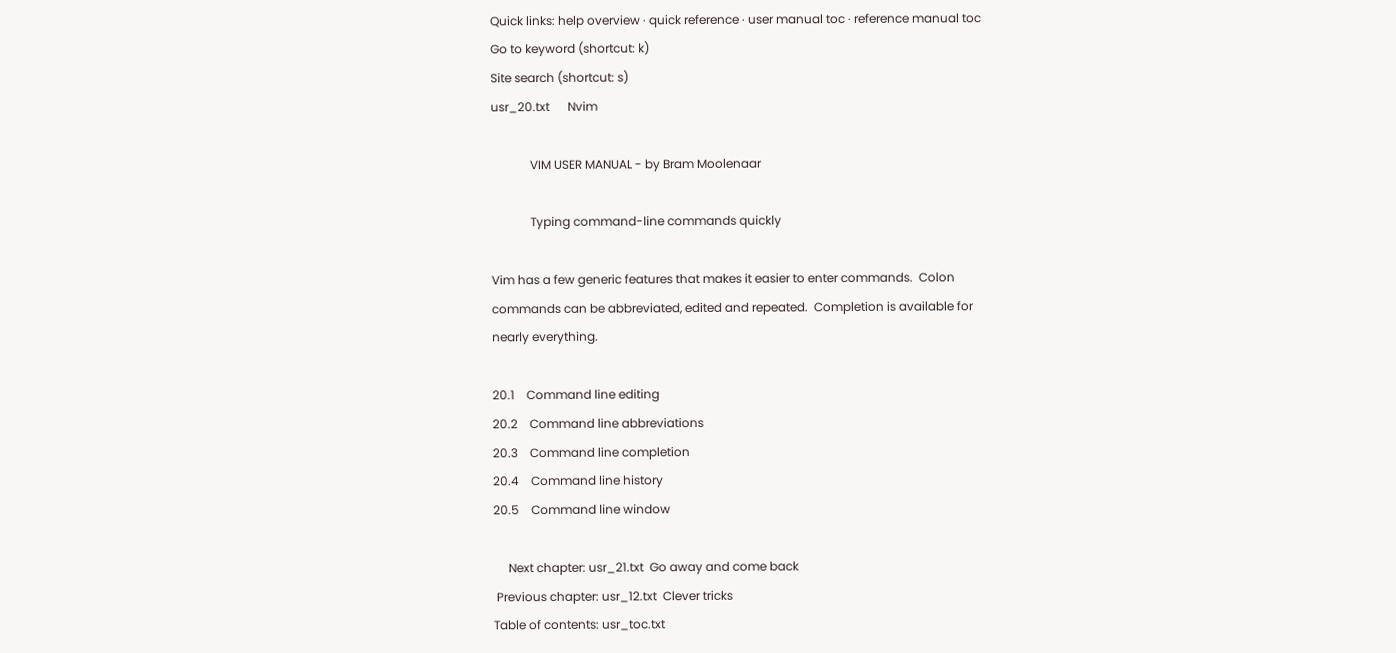Quick links: help overview · quick reference · user manual toc · reference manual toc
Go to keyword (shortcut: k)
Site search (shortcut: s)
usr_20.txt      Nvim

             VIM USER MANUAL - by Bram Moolenaar

             Typing command-line commands quickly

Vim has a few generic features that makes it easier to enter commands.  Colon
commands can be abbreviated, edited and repeated.  Completion is available for
nearly everything.

20.1    Command line editing
20.2    Command line abbreviations
20.3    Command line completion
20.4    Command line history
20.5    Command line window

     Next chapter: usr_21.txt  Go away and come back
 Previous chapter: usr_12.txt  Clever tricks
Table of contents: usr_toc.txt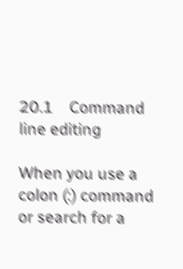20.1    Command line editing

When you use a colon (:) command or search for a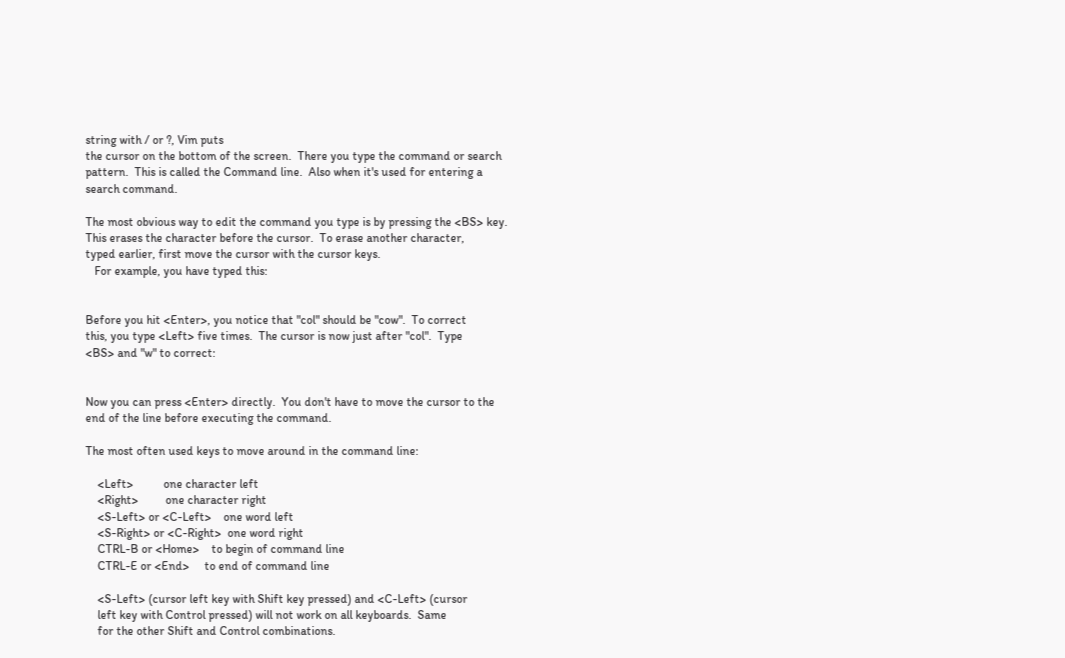string with / or ?, Vim puts
the cursor on the bottom of the screen.  There you type the command or search
pattern.  This is called the Command line.  Also when it's used for entering a
search command.

The most obvious way to edit the command you type is by pressing the <BS> key.
This erases the character before the cursor.  To erase another character,
typed earlier, first move the cursor with the cursor keys.
   For example, you have typed this:


Before you hit <Enter>, you notice that "col" should be "cow".  To correct
this, you type <Left> five times.  The cursor is now just after "col".  Type
<BS> and "w" to correct:


Now you can press <Enter> directly.  You don't have to move the cursor to the
end of the line before executing the command.

The most often used keys to move around in the command line:

    <Left>          one character left
    <Right>         one character right
    <S-Left> or <C-Left>    one word left
    <S-Right> or <C-Right>  one word right
    CTRL-B or <Home>    to begin of command line
    CTRL-E or <End>     to end of command line

    <S-Left> (cursor left key with Shift key pressed) and <C-Left> (cursor
    left key with Control pressed) will not work on all keyboards.  Same
    for the other Shift and Control combinations.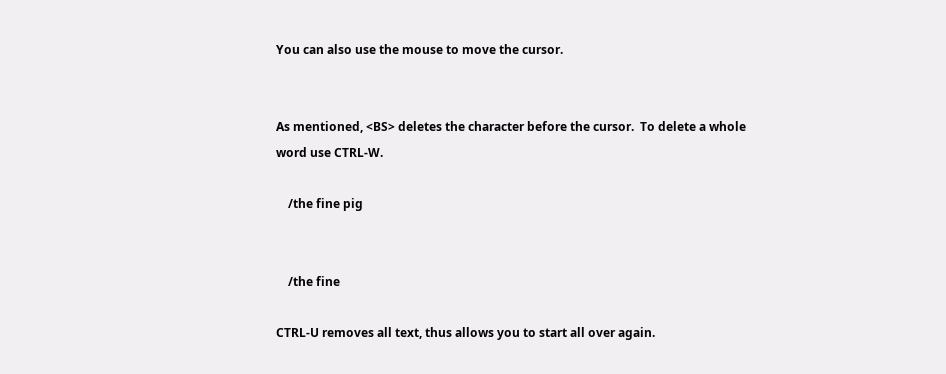You can also use the mouse to move the cursor.


As mentioned, <BS> deletes the character before the cursor.  To delete a whole
word use CTRL-W.

    /the fine pig


    /the fine

CTRL-U removes all text, thus allows you to start all over again.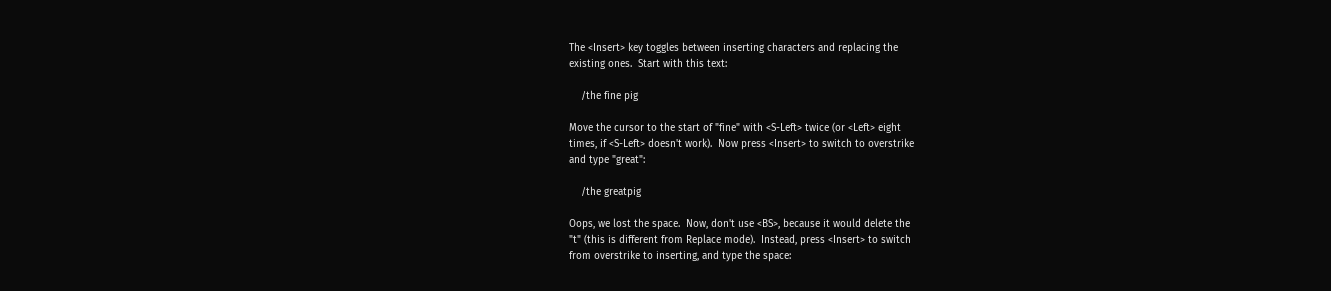The <Insert> key toggles between inserting characters and replacing the
existing ones.  Start with this text:

    /the fine pig

Move the cursor to the start of "fine" with <S-Left> twice (or <Left> eight
times, if <S-Left> doesn't work).  Now press <Insert> to switch to overstrike
and type "great":

    /the greatpig

Oops, we lost the space.  Now, don't use <BS>, because it would delete the
"t" (this is different from Replace mode).  Instead, press <Insert> to switch
from overstrike to inserting, and type the space: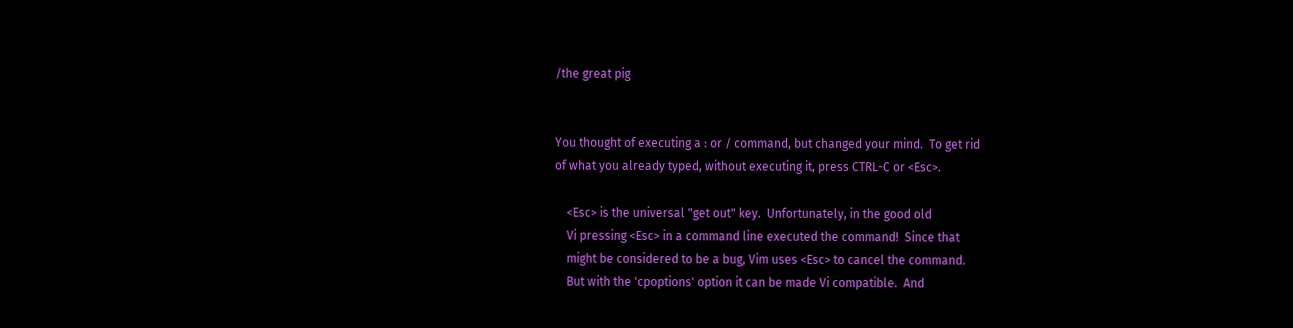/the great pig


You thought of executing a : or / command, but changed your mind.  To get rid
of what you already typed, without executing it, press CTRL-C or <Esc>.

    <Esc> is the universal "get out" key.  Unfortunately, in the good old
    Vi pressing <Esc> in a command line executed the command!  Since that
    might be considered to be a bug, Vim uses <Esc> to cancel the command.
    But with the 'cpoptions' option it can be made Vi compatible.  And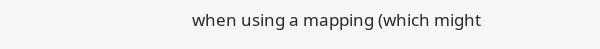when using a mapping (which might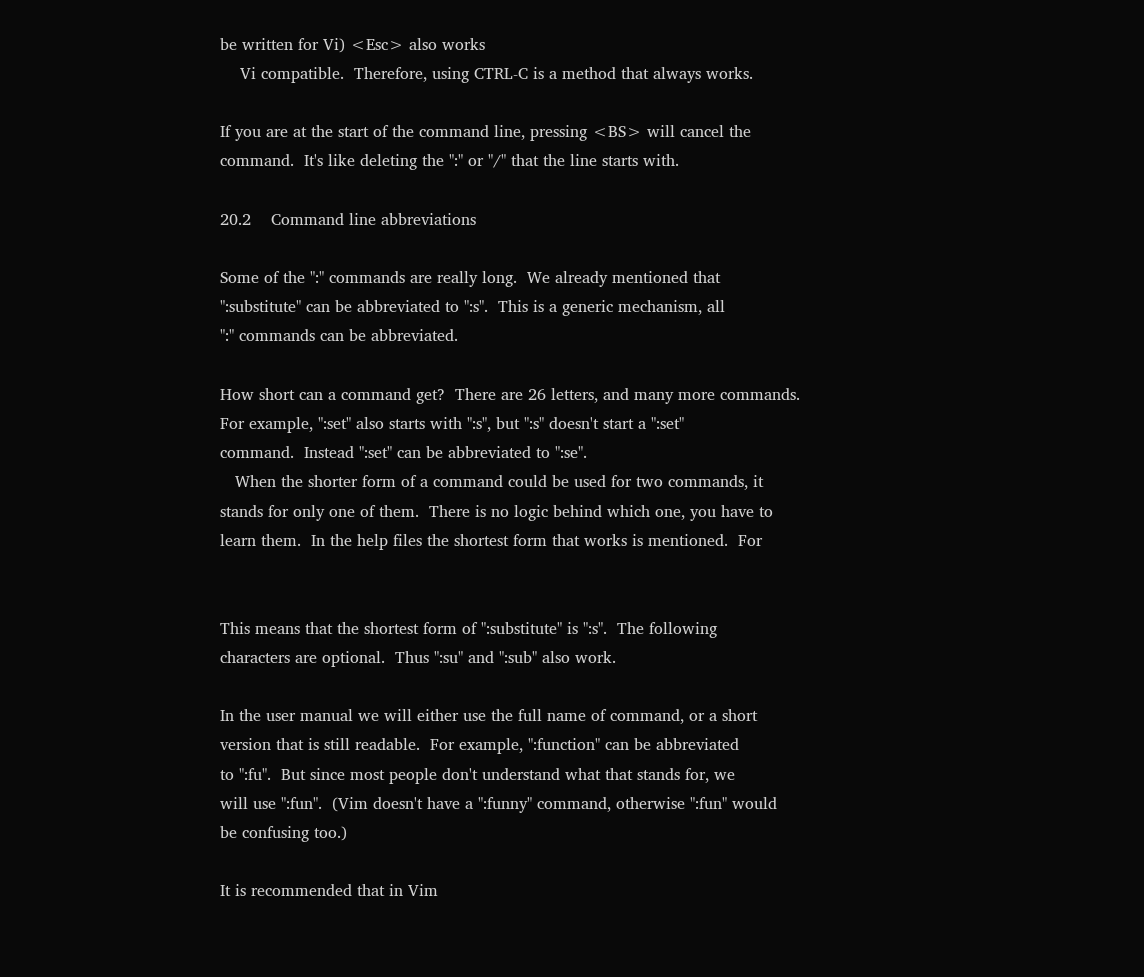be written for Vi) <Esc> also works
    Vi compatible.  Therefore, using CTRL-C is a method that always works.

If you are at the start of the command line, pressing <BS> will cancel the
command.  It's like deleting the ":" or "/" that the line starts with.

20.2    Command line abbreviations

Some of the ":" commands are really long.  We already mentioned that
":substitute" can be abbreviated to ":s".  This is a generic mechanism, all
":" commands can be abbreviated.

How short can a command get?  There are 26 letters, and many more commands.
For example, ":set" also starts with ":s", but ":s" doesn't start a ":set"
command.  Instead ":set" can be abbreviated to ":se".
   When the shorter form of a command could be used for two commands, it
stands for only one of them.  There is no logic behind which one, you have to
learn them.  In the help files the shortest form that works is mentioned.  For


This means that the shortest form of ":substitute" is ":s".  The following
characters are optional.  Thus ":su" and ":sub" also work.

In the user manual we will either use the full name of command, or a short
version that is still readable.  For example, ":function" can be abbreviated
to ":fu".  But since most people don't understand what that stands for, we
will use ":fun".  (Vim doesn't have a ":funny" command, otherwise ":fun" would
be confusing too.)

It is recommended that in Vim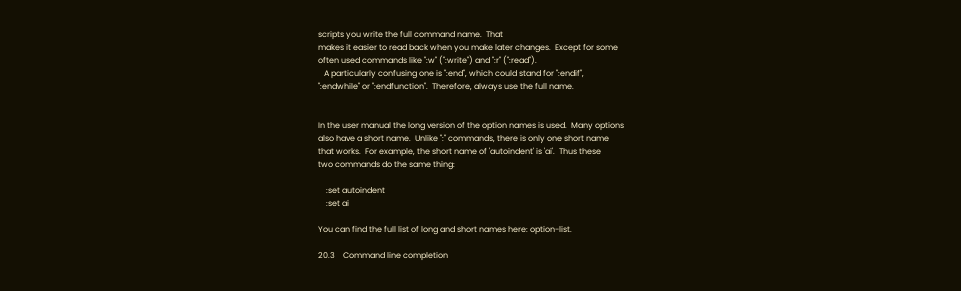scripts you write the full command name.  That
makes it easier to read back when you make later changes.  Except for some
often used commands like ":w" (":write") and ":r" (":read").
   A particularly confusing one is ":end", which could stand for ":endif",
":endwhile" or ":endfunction".  Therefore, always use the full name.


In the user manual the long version of the option names is used.  Many options
also have a short name.  Unlike ":" commands, there is only one short name
that works.  For example, the short name of 'autoindent' is 'ai'.  Thus these
two commands do the same thing:

    :set autoindent
    :set ai

You can find the full list of long and short names here: option-list.

20.3    Command line completion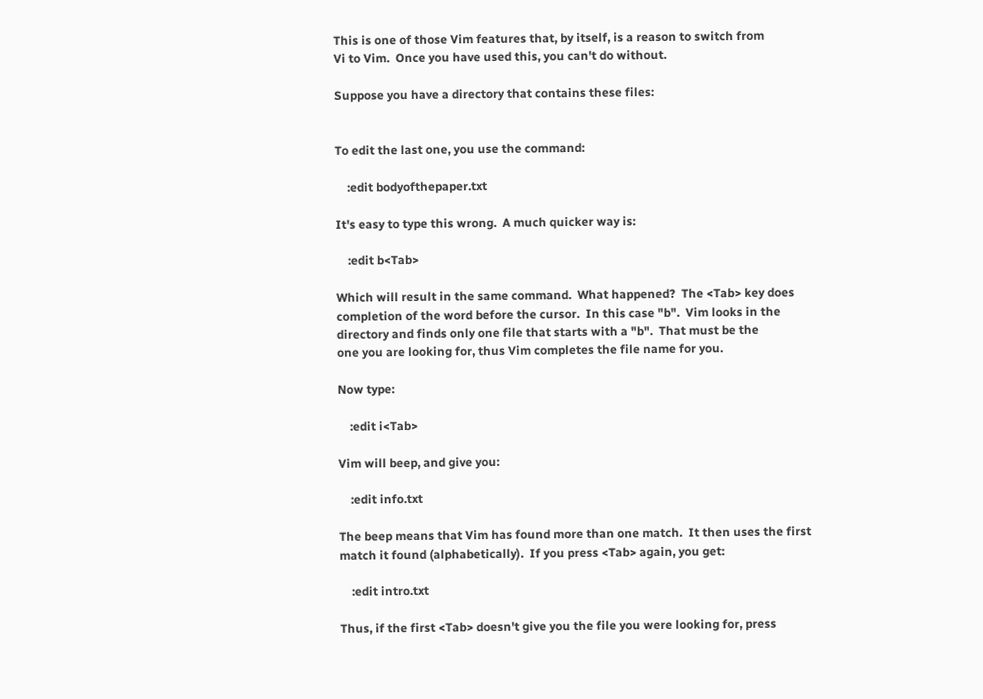This is one of those Vim features that, by itself, is a reason to switch from
Vi to Vim.  Once you have used this, you can't do without.

Suppose you have a directory that contains these files:


To edit the last one, you use the command:

    :edit bodyofthepaper.txt

It's easy to type this wrong.  A much quicker way is:

    :edit b<Tab>

Which will result in the same command.  What happened?  The <Tab> key does
completion of the word before the cursor.  In this case "b".  Vim looks in the
directory and finds only one file that starts with a "b".  That must be the
one you are looking for, thus Vim completes the file name for you.

Now type:

    :edit i<Tab>

Vim will beep, and give you:

    :edit info.txt

The beep means that Vim has found more than one match.  It then uses the first
match it found (alphabetically).  If you press <Tab> again, you get:

    :edit intro.txt

Thus, if the first <Tab> doesn't give you the file you were looking for, press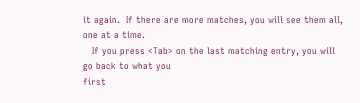it again.  If there are more matches, you will see them all, one at a time.
   If you press <Tab> on the last matching entry, you will go back to what you
first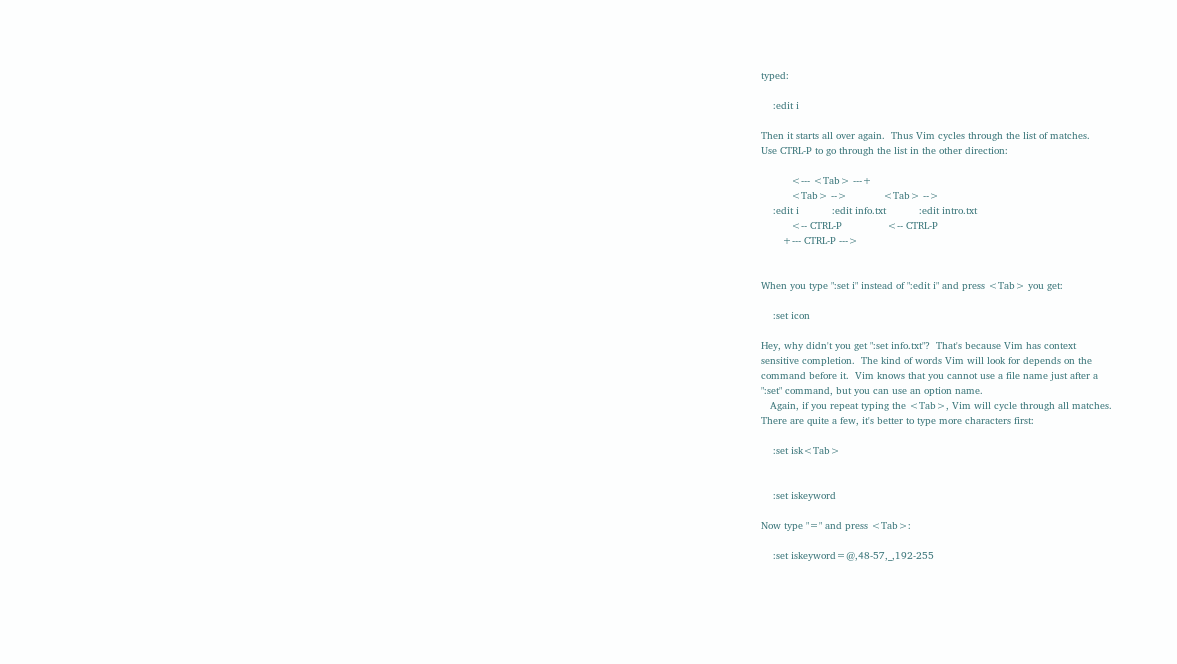typed:

    :edit i

Then it starts all over again.  Thus Vim cycles through the list of matches.
Use CTRL-P to go through the list in the other direction:

          <--- <Tab> ---+
          <Tab> -->            <Tab> -->
    :edit i           :edit info.txt           :edit intro.txt
          <-- CTRL-P               <-- CTRL-P
       +--- CTRL-P --->


When you type ":set i" instead of ":edit i" and press <Tab> you get:

    :set icon

Hey, why didn't you get ":set info.txt"?  That's because Vim has context
sensitive completion.  The kind of words Vim will look for depends on the
command before it.  Vim knows that you cannot use a file name just after a
":set" command, but you can use an option name.
   Again, if you repeat typing the <Tab>, Vim will cycle through all matches.
There are quite a few, it's better to type more characters first:

    :set isk<Tab>


    :set iskeyword

Now type "=" and press <Tab>:

    :set iskeyword=@,48-57,_,192-255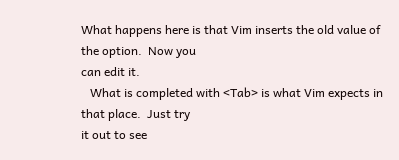What happens here is that Vim inserts the old value of the option.  Now you
can edit it.
   What is completed with <Tab> is what Vim expects in that place.  Just try
it out to see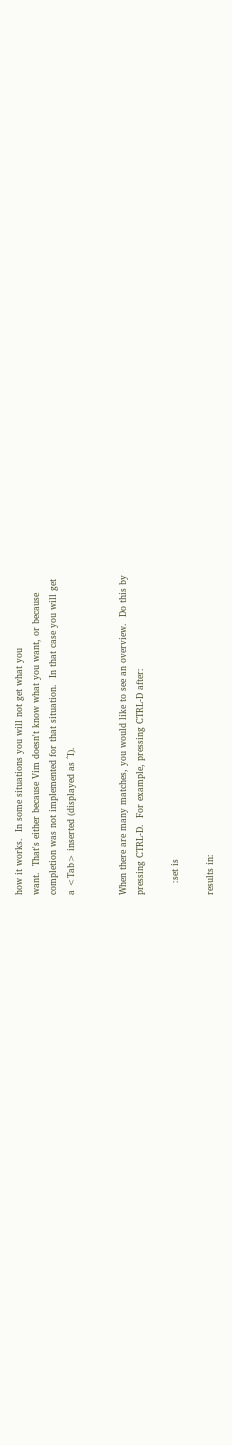how it works.  In some situations you will not get what you
want.  That's either because Vim doesn't know what you want, or because
completion was not implemented for that situation.  In that case you will get
a <Tab> inserted (displayed as ^I).


When there are many matches, you would like to see an overview.  Do this by
pressing CTRL-D.  For example, pressing CTRL-D after:

    :set is

results in: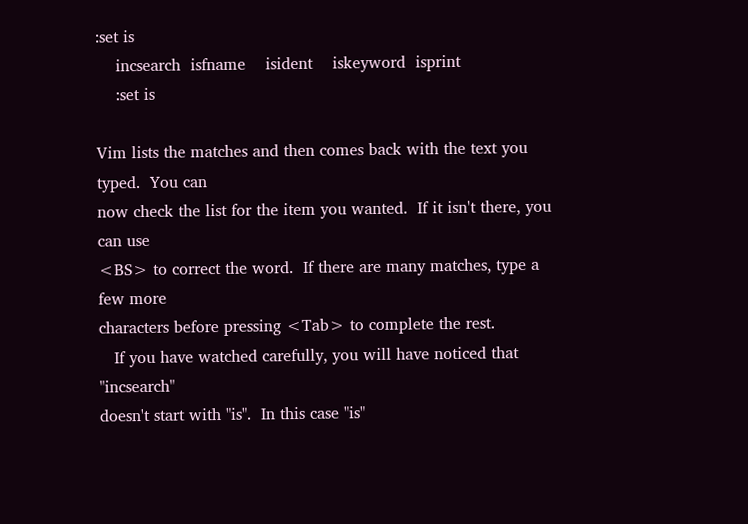:set is
    incsearch  isfname    isident    iskeyword  isprint
    :set is

Vim lists the matches and then comes back with the text you typed.  You can
now check the list for the item you wanted.  If it isn't there, you can use
<BS> to correct the word.  If there are many matches, type a few more
characters before pressing <Tab> to complete the rest.
   If you have watched carefully, you will have noticed that "incsearch"
doesn't start with "is".  In this case "is"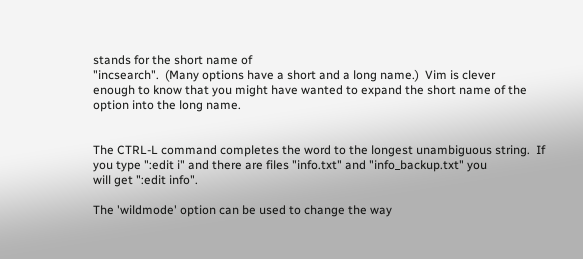stands for the short name of
"incsearch".  (Many options have a short and a long name.)  Vim is clever
enough to know that you might have wanted to expand the short name of the
option into the long name.


The CTRL-L command completes the word to the longest unambiguous string.  If
you type ":edit i" and there are files "info.txt" and "info_backup.txt" you
will get ":edit info".

The 'wildmode' option can be used to change the way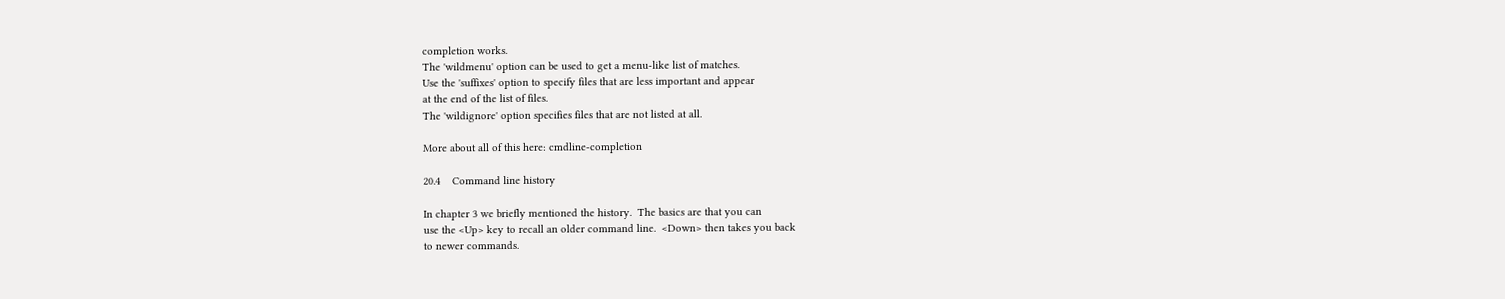completion works.
The 'wildmenu' option can be used to get a menu-like list of matches.
Use the 'suffixes' option to specify files that are less important and appear
at the end of the list of files.
The 'wildignore' option specifies files that are not listed at all.

More about all of this here: cmdline-completion

20.4    Command line history

In chapter 3 we briefly mentioned the history.  The basics are that you can
use the <Up> key to recall an older command line.  <Down> then takes you back
to newer commands.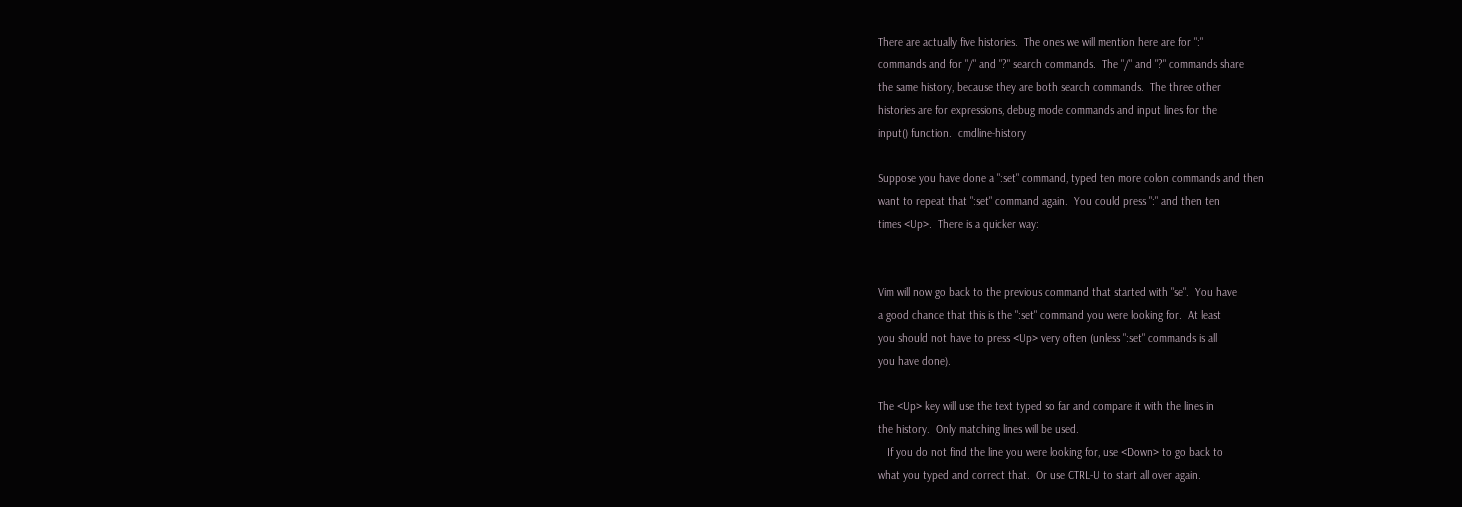There are actually five histories.  The ones we will mention here are for ":"
commands and for "/" and "?" search commands.  The "/" and "?" commands share
the same history, because they are both search commands.  The three other
histories are for expressions, debug mode commands and input lines for the
input() function.  cmdline-history

Suppose you have done a ":set" command, typed ten more colon commands and then
want to repeat that ":set" command again.  You could press ":" and then ten
times <Up>.  There is a quicker way:


Vim will now go back to the previous command that started with "se".  You have
a good chance that this is the ":set" command you were looking for.  At least
you should not have to press <Up> very often (unless ":set" commands is all
you have done).

The <Up> key will use the text typed so far and compare it with the lines in
the history.  Only matching lines will be used.
   If you do not find the line you were looking for, use <Down> to go back to
what you typed and correct that.  Or use CTRL-U to start all over again.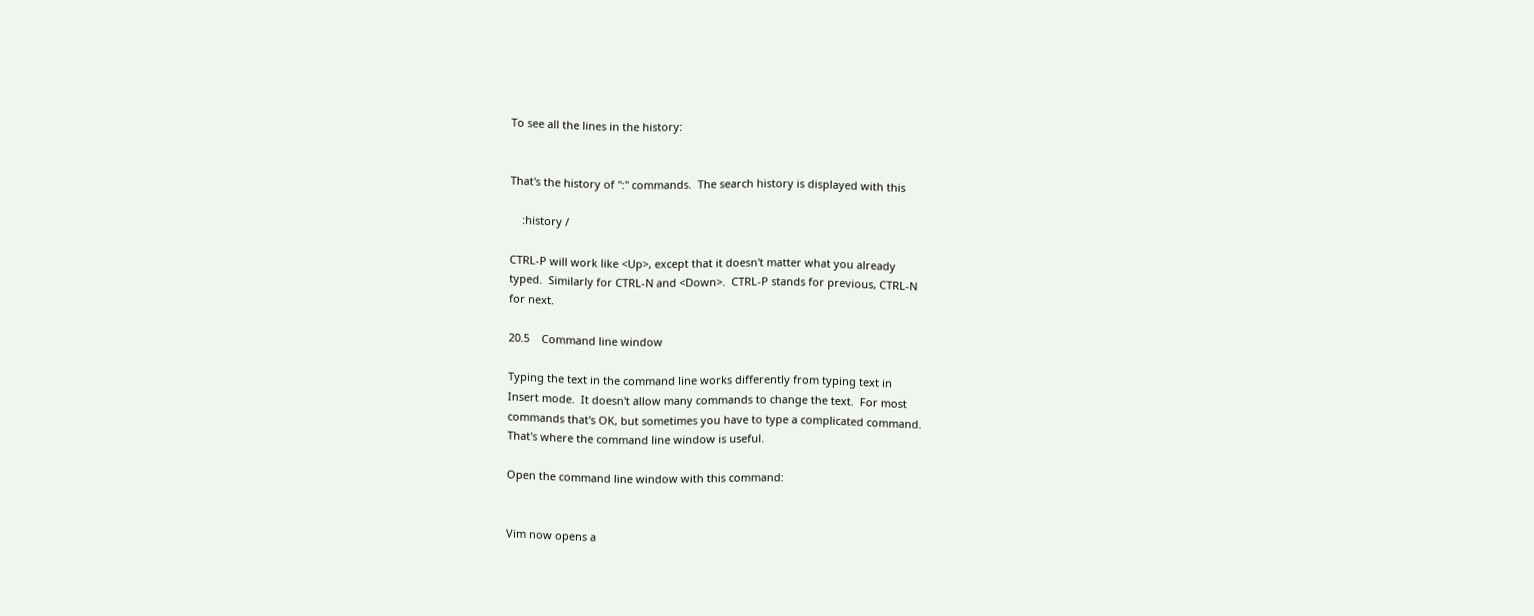To see all the lines in the history:


That's the history of ":" commands.  The search history is displayed with this

    :history /

CTRL-P will work like <Up>, except that it doesn't matter what you already
typed.  Similarly for CTRL-N and <Down>.  CTRL-P stands for previous, CTRL-N
for next.

20.5    Command line window

Typing the text in the command line works differently from typing text in
Insert mode.  It doesn't allow many commands to change the text.  For most
commands that's OK, but sometimes you have to type a complicated command.
That's where the command line window is useful.

Open the command line window with this command:


Vim now opens a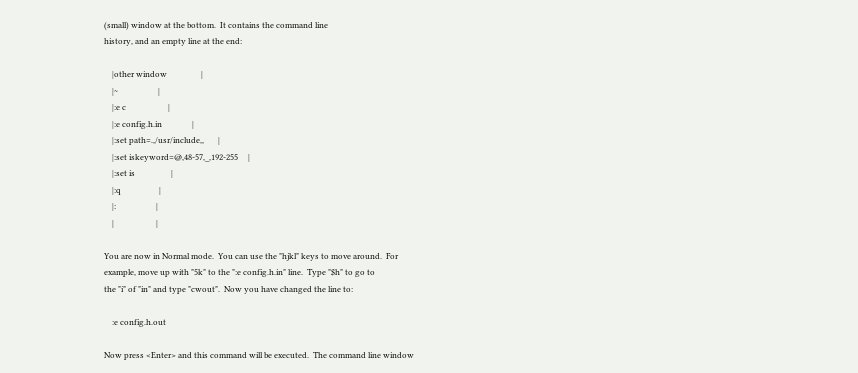(small) window at the bottom.  It contains the command line
history, and an empty line at the end:

    |other window                 |
    |~                    |
    |:e c                     |
    |:e config.h.in               |
    |:set path=.,/usr/include,,       |
    |:set iskeyword=@,48-57,_,192-255     |
    |:set is                  |
    |:q                   |
    |:                    |
    |                     |

You are now in Normal mode.  You can use the "hjkl" keys to move around.  For
example, move up with "5k" to the ":e config.h.in" line.  Type "$h" to go to
the "i" of "in" and type "cwout".  Now you have changed the line to:

    :e config.h.out

Now press <Enter> and this command will be executed.  The command line window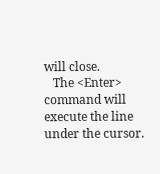will close.
   The <Enter> command will execute the line under the cursor.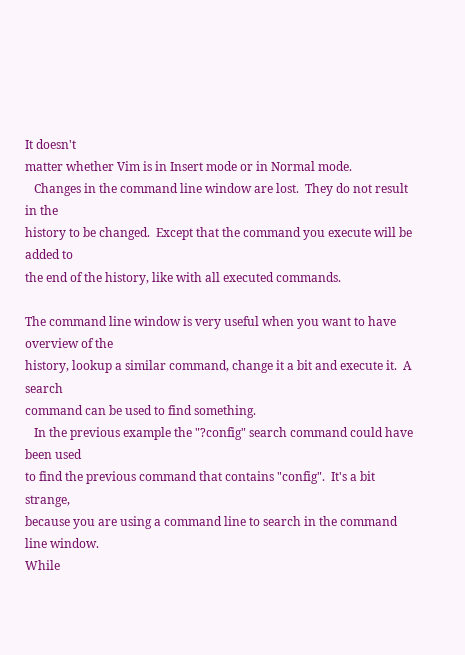It doesn't
matter whether Vim is in Insert mode or in Normal mode.
   Changes in the command line window are lost.  They do not result in the
history to be changed.  Except that the command you execute will be added to
the end of the history, like with all executed commands.

The command line window is very useful when you want to have overview of the
history, lookup a similar command, change it a bit and execute it.  A search
command can be used to find something.
   In the previous example the "?config" search command could have been used
to find the previous command that contains "config".  It's a bit strange,
because you are using a command line to search in the command line window.
While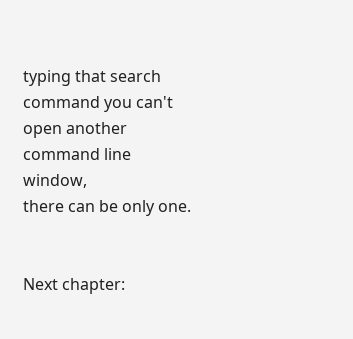typing that search command you can't open another command line window,
there can be only one.


Next chapter: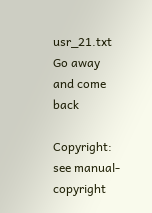usr_21.txt  Go away and come back

Copyright: see manual-copyright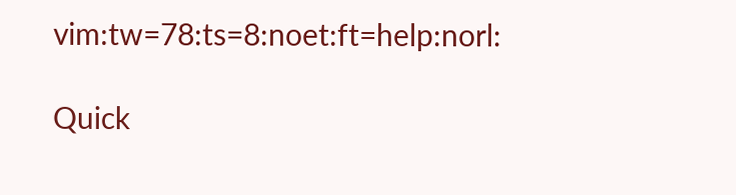vim:tw=78:ts=8:noet:ft=help:norl:

Quick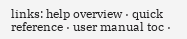links: help overview · quick reference · user manual toc ·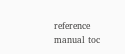reference manual toc